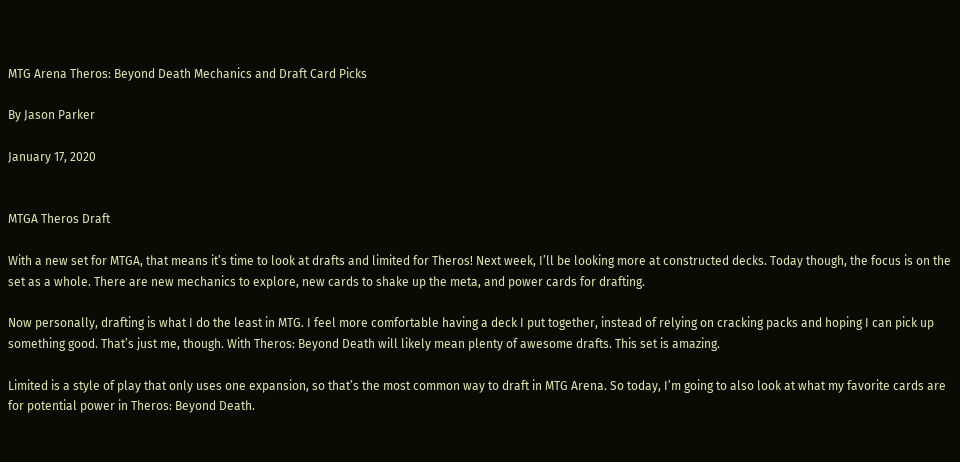MTG Arena Theros: Beyond Death Mechanics and Draft Card Picks

By Jason Parker

January 17, 2020


MTGA Theros Draft

With a new set for MTGA, that means it’s time to look at drafts and limited for Theros! Next week, I’ll be looking more at constructed decks. Today though, the focus is on the set as a whole. There are new mechanics to explore, new cards to shake up the meta, and power cards for drafting.

Now personally, drafting is what I do the least in MTG. I feel more comfortable having a deck I put together, instead of relying on cracking packs and hoping I can pick up something good. That’s just me, though. With Theros: Beyond Death will likely mean plenty of awesome drafts. This set is amazing.

Limited is a style of play that only uses one expansion, so that’s the most common way to draft in MTG Arena. So today, I’m going to also look at what my favorite cards are for potential power in Theros: Beyond Death.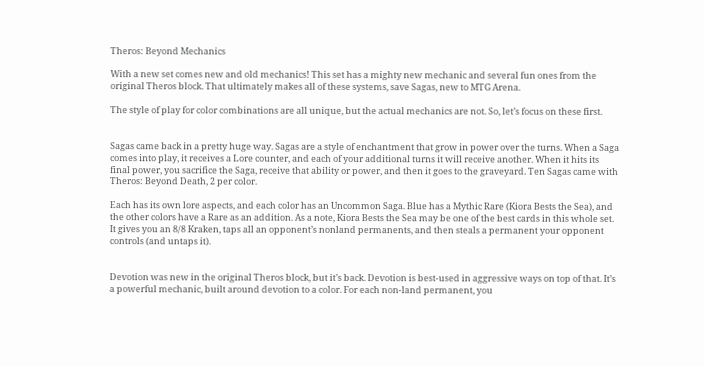Theros: Beyond Mechanics

With a new set comes new and old mechanics! This set has a mighty new mechanic and several fun ones from the original Theros block. That ultimately makes all of these systems, save Sagas, new to MTG Arena.

The style of play for color combinations are all unique, but the actual mechanics are not. So, let’s focus on these first.


Sagas came back in a pretty huge way. Sagas are a style of enchantment that grow in power over the turns. When a Saga comes into play, it receives a Lore counter, and each of your additional turns it will receive another. When it hits its final power, you sacrifice the Saga, receive that ability or power, and then it goes to the graveyard. Ten Sagas came with Theros: Beyond Death, 2 per color.

Each has its own lore aspects, and each color has an Uncommon Saga. Blue has a Mythic Rare (Kiora Bests the Sea), and the other colors have a Rare as an addition. As a note, Kiora Bests the Sea may be one of the best cards in this whole set. It gives you an 8/8 Kraken, taps all an opponent’s nonland permanents, and then steals a permanent your opponent controls (and untaps it).


Devotion was new in the original Theros block, but it’s back. Devotion is best-used in aggressive ways on top of that. It’s a powerful mechanic, built around devotion to a color. For each non-land permanent, you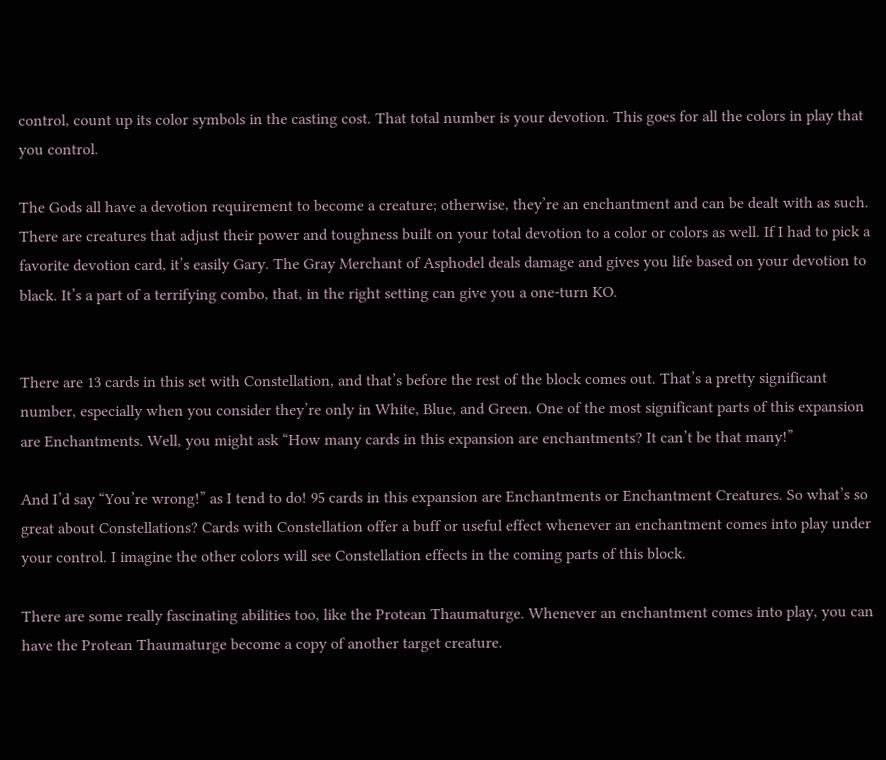control, count up its color symbols in the casting cost. That total number is your devotion. This goes for all the colors in play that you control.

The Gods all have a devotion requirement to become a creature; otherwise, they’re an enchantment and can be dealt with as such. There are creatures that adjust their power and toughness built on your total devotion to a color or colors as well. If I had to pick a favorite devotion card, it’s easily Gary. The Gray Merchant of Asphodel deals damage and gives you life based on your devotion to black. It’s a part of a terrifying combo, that, in the right setting can give you a one-turn KO.


There are 13 cards in this set with Constellation, and that’s before the rest of the block comes out. That’s a pretty significant number, especially when you consider they’re only in White, Blue, and Green. One of the most significant parts of this expansion are Enchantments. Well, you might ask “How many cards in this expansion are enchantments? It can’t be that many!”

And I’d say “You’re wrong!” as I tend to do! 95 cards in this expansion are Enchantments or Enchantment Creatures. So what’s so great about Constellations? Cards with Constellation offer a buff or useful effect whenever an enchantment comes into play under your control. I imagine the other colors will see Constellation effects in the coming parts of this block.

There are some really fascinating abilities too, like the Protean Thaumaturge. Whenever an enchantment comes into play, you can have the Protean Thaumaturge become a copy of another target creature.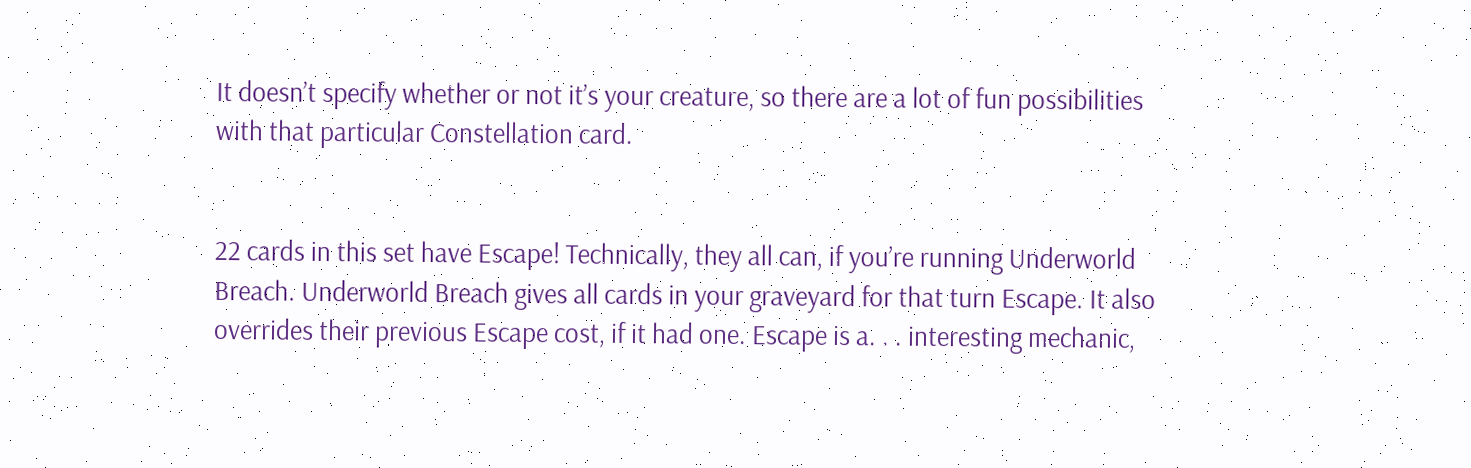It doesn’t specify whether or not it’s your creature, so there are a lot of fun possibilities with that particular Constellation card.


22 cards in this set have Escape! Technically, they all can, if you’re running Underworld Breach. Underworld Breach gives all cards in your graveyard for that turn Escape. It also overrides their previous Escape cost, if it had one. Escape is a. . . interesting mechanic,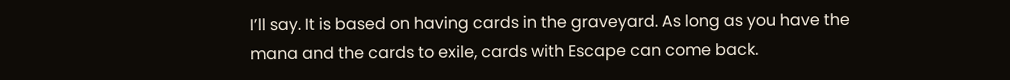I’ll say. It is based on having cards in the graveyard. As long as you have the mana and the cards to exile, cards with Escape can come back.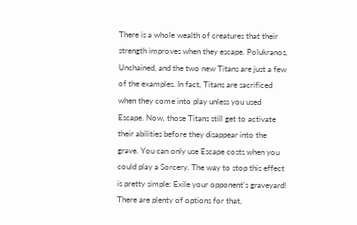There is a whole wealth of creatures that their strength improves when they escape. Polukranos, Unchained, and the two new Titans are just a few of the examples. In fact, Titans are sacrificed when they come into play unless you used Escape. Now, those Titans still get to activate their abilities before they disappear into the grave. You can only use Escape costs when you could play a Sorcery. The way to stop this effect is pretty simple: Exile your opponent’s graveyard! There are plenty of options for that,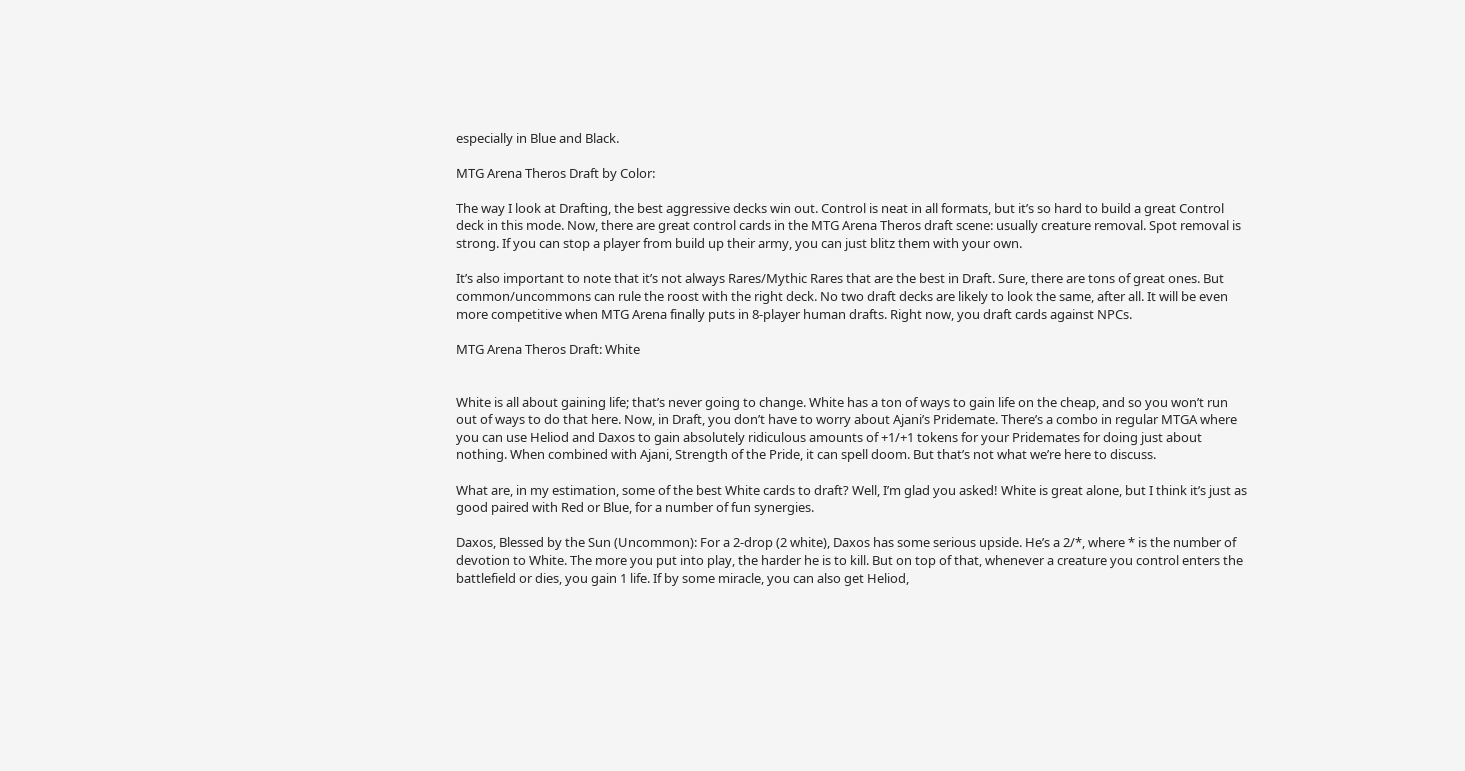especially in Blue and Black.

MTG Arena Theros Draft by Color:

The way I look at Drafting, the best aggressive decks win out. Control is neat in all formats, but it’s so hard to build a great Control deck in this mode. Now, there are great control cards in the MTG Arena Theros draft scene: usually creature removal. Spot removal is strong. If you can stop a player from build up their army, you can just blitz them with your own.

It’s also important to note that it’s not always Rares/Mythic Rares that are the best in Draft. Sure, there are tons of great ones. But common/uncommons can rule the roost with the right deck. No two draft decks are likely to look the same, after all. It will be even more competitive when MTG Arena finally puts in 8-player human drafts. Right now, you draft cards against NPCs.

MTG Arena Theros Draft: White


White is all about gaining life; that’s never going to change. White has a ton of ways to gain life on the cheap, and so you won’t run out of ways to do that here. Now, in Draft, you don’t have to worry about Ajani’s Pridemate. There’s a combo in regular MTGA where you can use Heliod and Daxos to gain absolutely ridiculous amounts of +1/+1 tokens for your Pridemates for doing just about nothing. When combined with Ajani, Strength of the Pride, it can spell doom. But that’s not what we’re here to discuss.

What are, in my estimation, some of the best White cards to draft? Well, I’m glad you asked! White is great alone, but I think it’s just as good paired with Red or Blue, for a number of fun synergies.

Daxos, Blessed by the Sun (Uncommon): For a 2-drop (2 white), Daxos has some serious upside. He’s a 2/*, where * is the number of devotion to White. The more you put into play, the harder he is to kill. But on top of that, whenever a creature you control enters the battlefield or dies, you gain 1 life. If by some miracle, you can also get Heliod,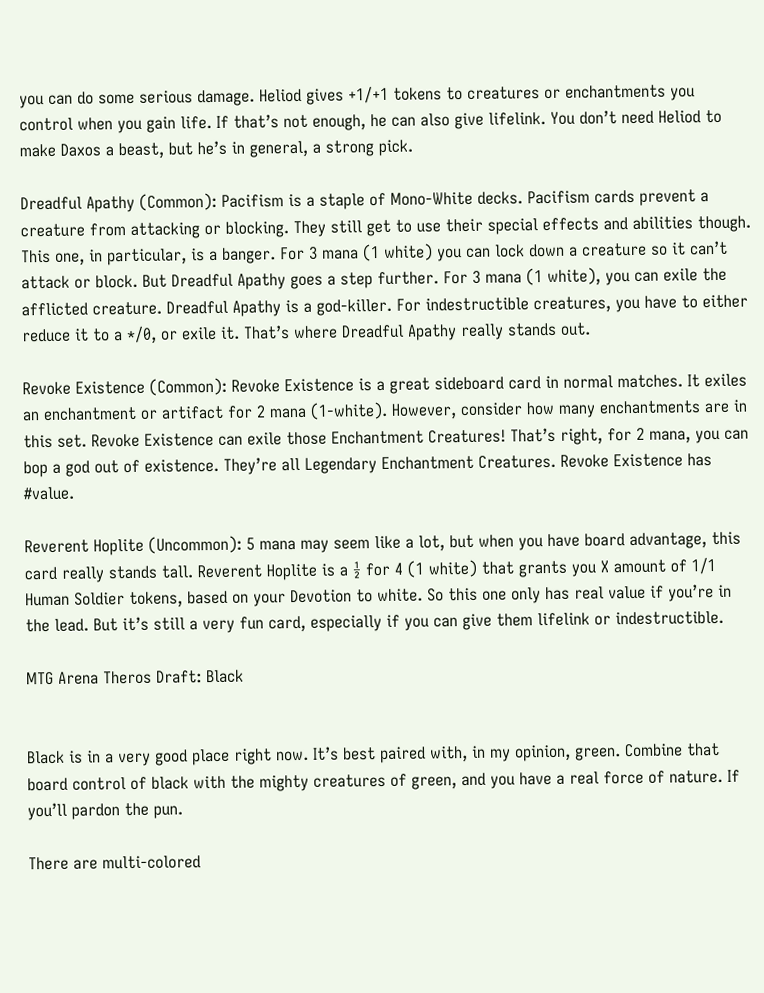you can do some serious damage. Heliod gives +1/+1 tokens to creatures or enchantments you control when you gain life. If that’s not enough, he can also give lifelink. You don’t need Heliod to make Daxos a beast, but he’s in general, a strong pick.

Dreadful Apathy (Common): Pacifism is a staple of Mono-White decks. Pacifism cards prevent a creature from attacking or blocking. They still get to use their special effects and abilities though. This one, in particular, is a banger. For 3 mana (1 white) you can lock down a creature so it can’t attack or block. But Dreadful Apathy goes a step further. For 3 mana (1 white), you can exile the afflicted creature. Dreadful Apathy is a god-killer. For indestructible creatures, you have to either reduce it to a */0, or exile it. That’s where Dreadful Apathy really stands out.

Revoke Existence (Common): Revoke Existence is a great sideboard card in normal matches. It exiles an enchantment or artifact for 2 mana (1-white). However, consider how many enchantments are in this set. Revoke Existence can exile those Enchantment Creatures! That’s right, for 2 mana, you can bop a god out of existence. They’re all Legendary Enchantment Creatures. Revoke Existence has #value.

Reverent Hoplite (Uncommon): 5 mana may seem like a lot, but when you have board advantage, this card really stands tall. Reverent Hoplite is a ½ for 4 (1 white) that grants you X amount of 1/1 Human Soldier tokens, based on your Devotion to white. So this one only has real value if you’re in the lead. But it’s still a very fun card, especially if you can give them lifelink or indestructible.

MTG Arena Theros Draft: Black


Black is in a very good place right now. It’s best paired with, in my opinion, green. Combine that board control of black with the mighty creatures of green, and you have a real force of nature. If you’ll pardon the pun.

There are multi-colored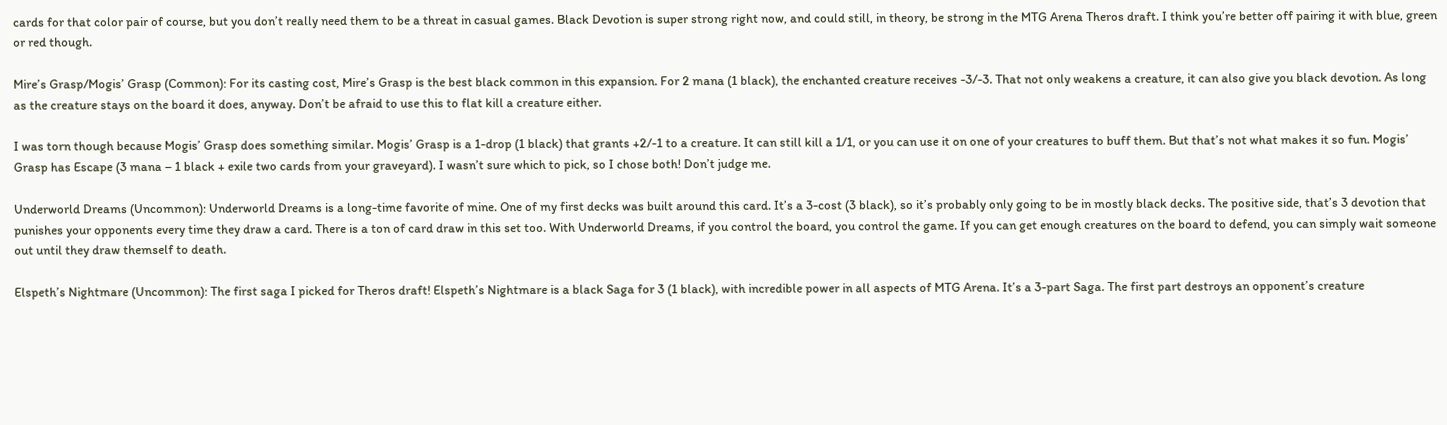cards for that color pair of course, but you don’t really need them to be a threat in casual games. Black Devotion is super strong right now, and could still, in theory, be strong in the MTG Arena Theros draft. I think you’re better off pairing it with blue, green or red though.

Mire’s Grasp/Mogis’ Grasp (Common): For its casting cost, Mire’s Grasp is the best black common in this expansion. For 2 mana (1 black), the enchanted creature receives -3/-3. That not only weakens a creature, it can also give you black devotion. As long as the creature stays on the board it does, anyway. Don’t be afraid to use this to flat kill a creature either.

I was torn though because Mogis’ Grasp does something similar. Mogis’ Grasp is a 1-drop (1 black) that grants +2/-1 to a creature. It can still kill a 1/1, or you can use it on one of your creatures to buff them. But that’s not what makes it so fun. Mogis’ Grasp has Escape (3 mana – 1 black + exile two cards from your graveyard). I wasn’t sure which to pick, so I chose both! Don’t judge me.

Underworld Dreams (Uncommon): Underworld Dreams is a long-time favorite of mine. One of my first decks was built around this card. It’s a 3-cost (3 black), so it’s probably only going to be in mostly black decks. The positive side, that’s 3 devotion that punishes your opponents every time they draw a card. There is a ton of card draw in this set too. With Underworld Dreams, if you control the board, you control the game. If you can get enough creatures on the board to defend, you can simply wait someone out until they draw themself to death.

Elspeth’s Nightmare (Uncommon): The first saga I picked for Theros draft! Elspeth’s Nightmare is a black Saga for 3 (1 black), with incredible power in all aspects of MTG Arena. It’s a 3-part Saga. The first part destroys an opponent’s creature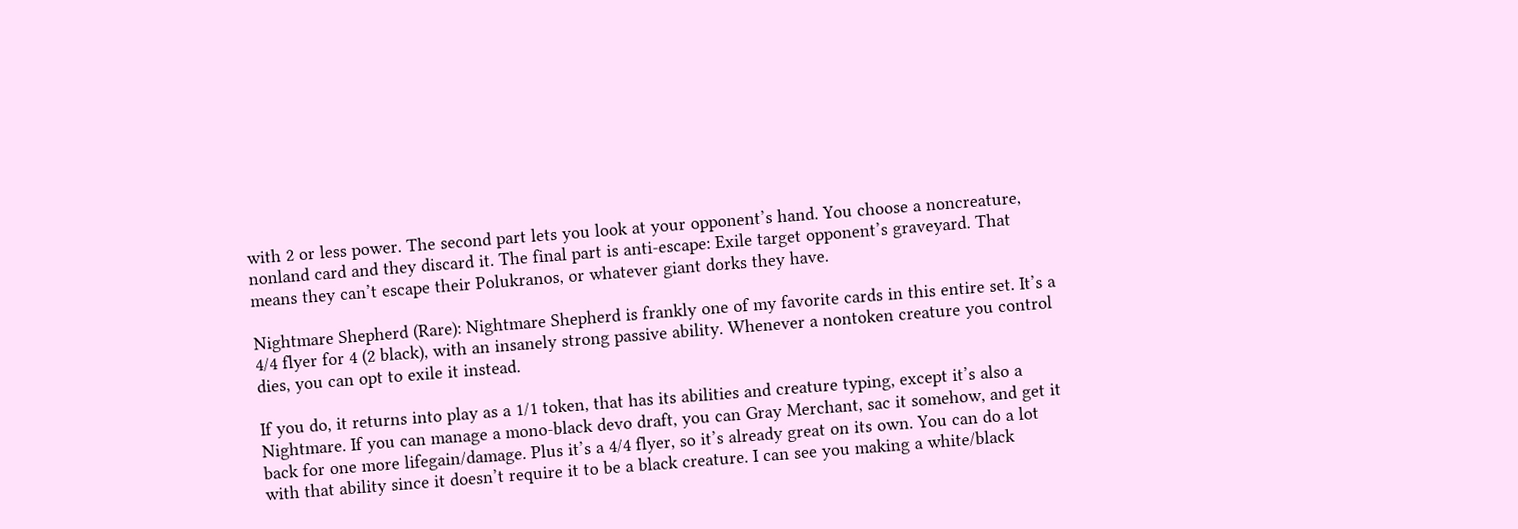with 2 or less power. The second part lets you look at your opponent’s hand. You choose a noncreature, nonland card and they discard it. The final part is anti-escape: Exile target opponent’s graveyard. That means they can’t escape their Polukranos, or whatever giant dorks they have.

Nightmare Shepherd (Rare): Nightmare Shepherd is frankly one of my favorite cards in this entire set. It’s a 4/4 flyer for 4 (2 black), with an insanely strong passive ability. Whenever a nontoken creature you control dies, you can opt to exile it instead.

If you do, it returns into play as a 1/1 token, that has its abilities and creature typing, except it’s also a Nightmare. If you can manage a mono-black devo draft, you can Gray Merchant, sac it somehow, and get it back for one more lifegain/damage. Plus it’s a 4/4 flyer, so it’s already great on its own. You can do a lot with that ability since it doesn’t require it to be a black creature. I can see you making a white/black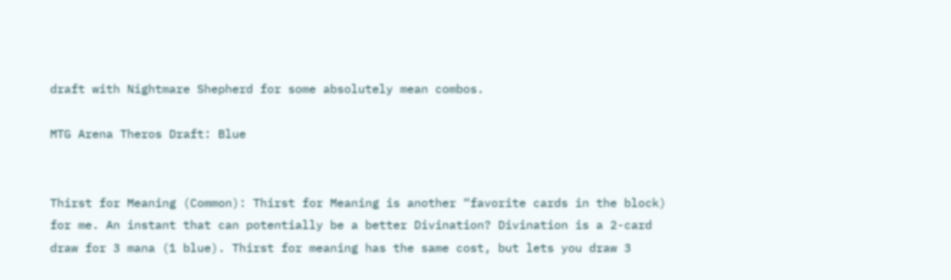draft with Nightmare Shepherd for some absolutely mean combos.

MTG Arena Theros Draft: Blue


Thirst for Meaning (Common): Thirst for Meaning is another “favorite cards in the block) for me. An instant that can potentially be a better Divination? Divination is a 2-card draw for 3 mana (1 blue). Thirst for meaning has the same cost, but lets you draw 3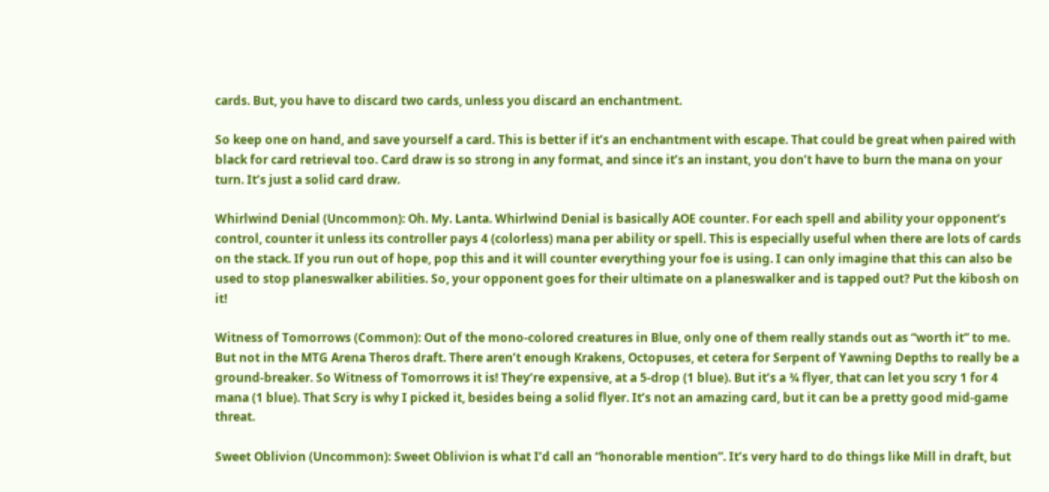cards. But, you have to discard two cards, unless you discard an enchantment.

So keep one on hand, and save yourself a card. This is better if it’s an enchantment with escape. That could be great when paired with black for card retrieval too. Card draw is so strong in any format, and since it’s an instant, you don’t have to burn the mana on your turn. It’s just a solid card draw.

Whirlwind Denial (Uncommon): Oh. My. Lanta. Whirlwind Denial is basically AOE counter. For each spell and ability your opponent’s control, counter it unless its controller pays 4 (colorless) mana per ability or spell. This is especially useful when there are lots of cards on the stack. If you run out of hope, pop this and it will counter everything your foe is using. I can only imagine that this can also be used to stop planeswalker abilities. So, your opponent goes for their ultimate on a planeswalker and is tapped out? Put the kibosh on it!

Witness of Tomorrows (Common): Out of the mono-colored creatures in Blue, only one of them really stands out as “worth it” to me. But not in the MTG Arena Theros draft. There aren’t enough Krakens, Octopuses, et cetera for Serpent of Yawning Depths to really be a ground-breaker. So Witness of Tomorrows it is! They’re expensive, at a 5-drop (1 blue). But it’s a ¾ flyer, that can let you scry 1 for 4 mana (1 blue). That Scry is why I picked it, besides being a solid flyer. It’s not an amazing card, but it can be a pretty good mid-game threat.

Sweet Oblivion (Uncommon): Sweet Oblivion is what I’d call an “honorable mention”. It’s very hard to do things like Mill in draft, but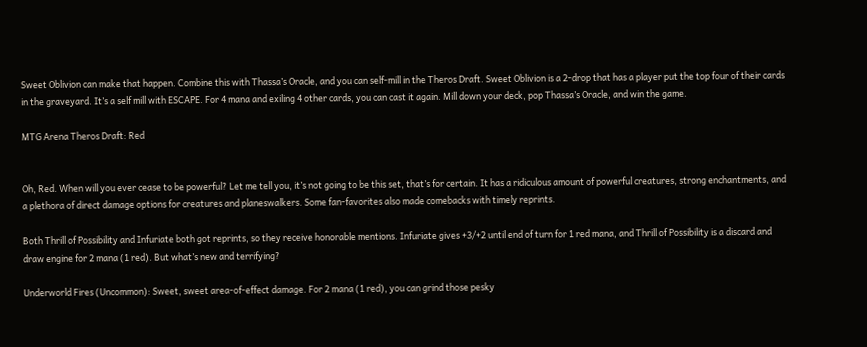Sweet Oblivion can make that happen. Combine this with Thassa’s Oracle, and you can self-mill in the Theros Draft. Sweet Oblivion is a 2-drop that has a player put the top four of their cards in the graveyard. It’s a self mill with ESCAPE. For 4 mana and exiling 4 other cards, you can cast it again. Mill down your deck, pop Thassa’s Oracle, and win the game.

MTG Arena Theros Draft: Red


Oh, Red. When will you ever cease to be powerful? Let me tell you, it’s not going to be this set, that’s for certain. It has a ridiculous amount of powerful creatures, strong enchantments, and a plethora of direct damage options for creatures and planeswalkers. Some fan-favorites also made comebacks with timely reprints.

Both Thrill of Possibility and Infuriate both got reprints, so they receive honorable mentions. Infuriate gives +3/+2 until end of turn for 1 red mana, and Thrill of Possibility is a discard and draw engine for 2 mana (1 red). But what’s new and terrifying?

Underworld Fires (Uncommon): Sweet, sweet area-of-effect damage. For 2 mana (1 red), you can grind those pesky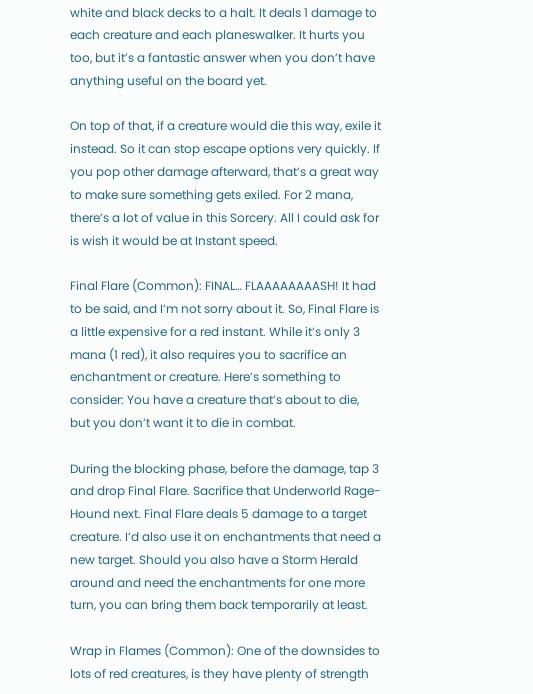white and black decks to a halt. It deals 1 damage to each creature and each planeswalker. It hurts you too, but it’s a fantastic answer when you don’t have anything useful on the board yet.

On top of that, if a creature would die this way, exile it instead. So it can stop escape options very quickly. If you pop other damage afterward, that’s a great way to make sure something gets exiled. For 2 mana, there’s a lot of value in this Sorcery. All I could ask for is wish it would be at Instant speed.

Final Flare (Common): FINAL… FLAAAAAAAASH! It had to be said, and I’m not sorry about it. So, Final Flare is a little expensive for a red instant. While it’s only 3 mana (1 red), it also requires you to sacrifice an enchantment or creature. Here’s something to consider: You have a creature that’s about to die, but you don’t want it to die in combat.

During the blocking phase, before the damage, tap 3 and drop Final Flare. Sacrifice that Underworld Rage-Hound next. Final Flare deals 5 damage to a target creature. I’d also use it on enchantments that need a new target. Should you also have a Storm Herald around and need the enchantments for one more turn, you can bring them back temporarily at least.

Wrap in Flames (Common): One of the downsides to lots of red creatures, is they have plenty of strength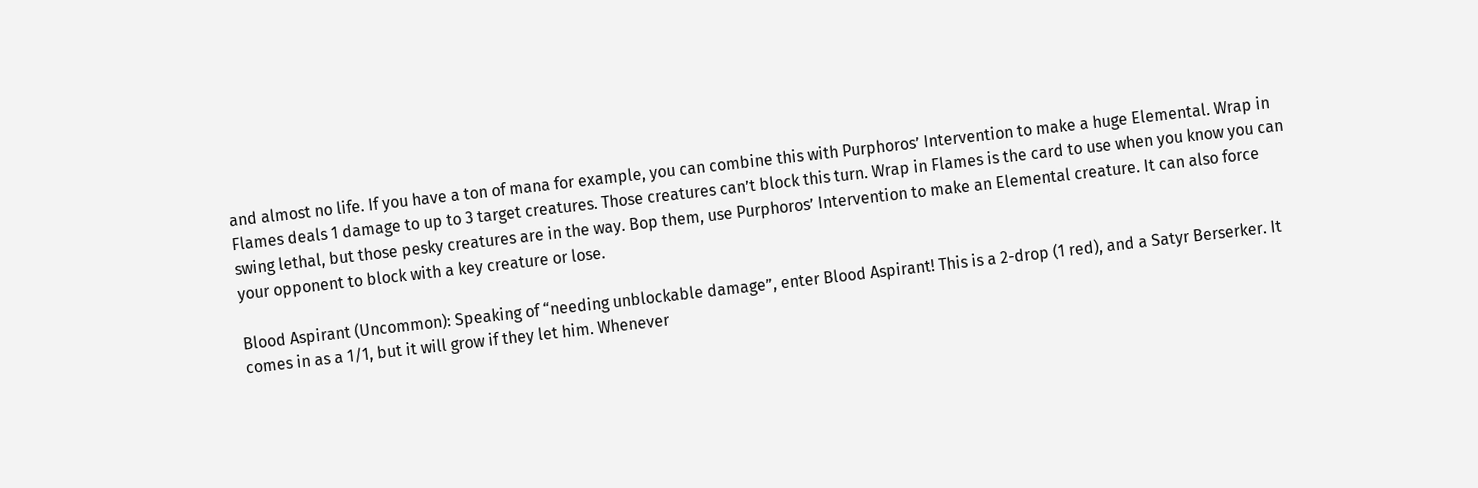and almost no life. If you have a ton of mana for example, you can combine this with Purphoros’ Intervention to make a huge Elemental. Wrap in Flames deals 1 damage to up to 3 target creatures. Those creatures can’t block this turn. Wrap in Flames is the card to use when you know you can swing lethal, but those pesky creatures are in the way. Bop them, use Purphoros’ Intervention to make an Elemental creature. It can also force your opponent to block with a key creature or lose.

Blood Aspirant (Uncommon): Speaking of “needing unblockable damage”, enter Blood Aspirant! This is a 2-drop (1 red), and a Satyr Berserker. It comes in as a 1/1, but it will grow if they let him. Whenever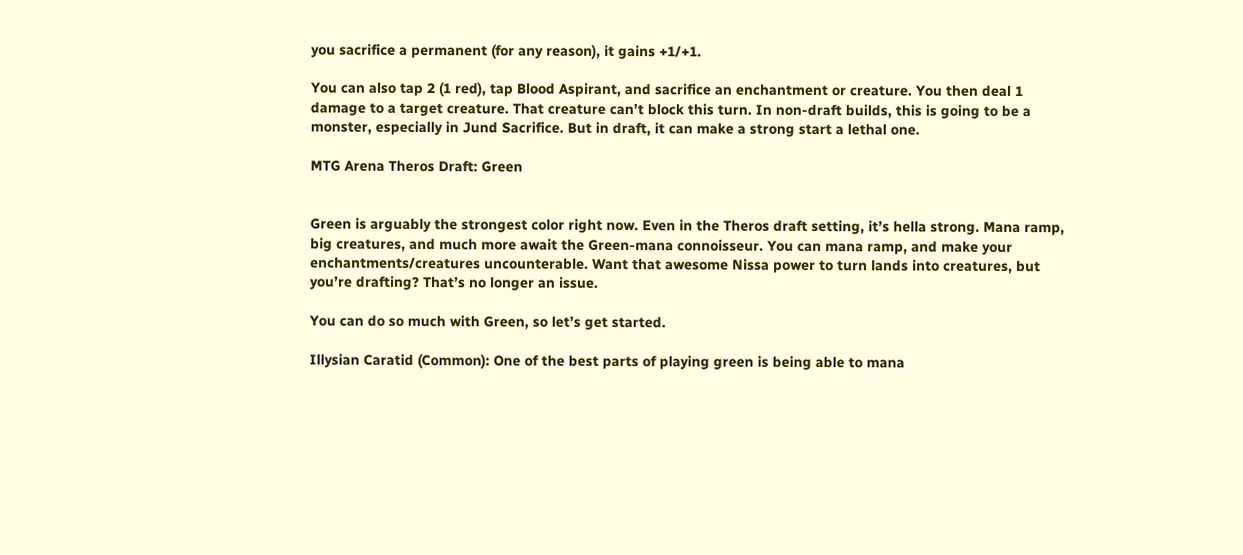you sacrifice a permanent (for any reason), it gains +1/+1.

You can also tap 2 (1 red), tap Blood Aspirant, and sacrifice an enchantment or creature. You then deal 1 damage to a target creature. That creature can’t block this turn. In non-draft builds, this is going to be a monster, especially in Jund Sacrifice. But in draft, it can make a strong start a lethal one.

MTG Arena Theros Draft: Green


Green is arguably the strongest color right now. Even in the Theros draft setting, it’s hella strong. Mana ramp, big creatures, and much more await the Green-mana connoisseur. You can mana ramp, and make your enchantments/creatures uncounterable. Want that awesome Nissa power to turn lands into creatures, but you’re drafting? That’s no longer an issue.

You can do so much with Green, so let’s get started.

Illysian Caratid (Common): One of the best parts of playing green is being able to mana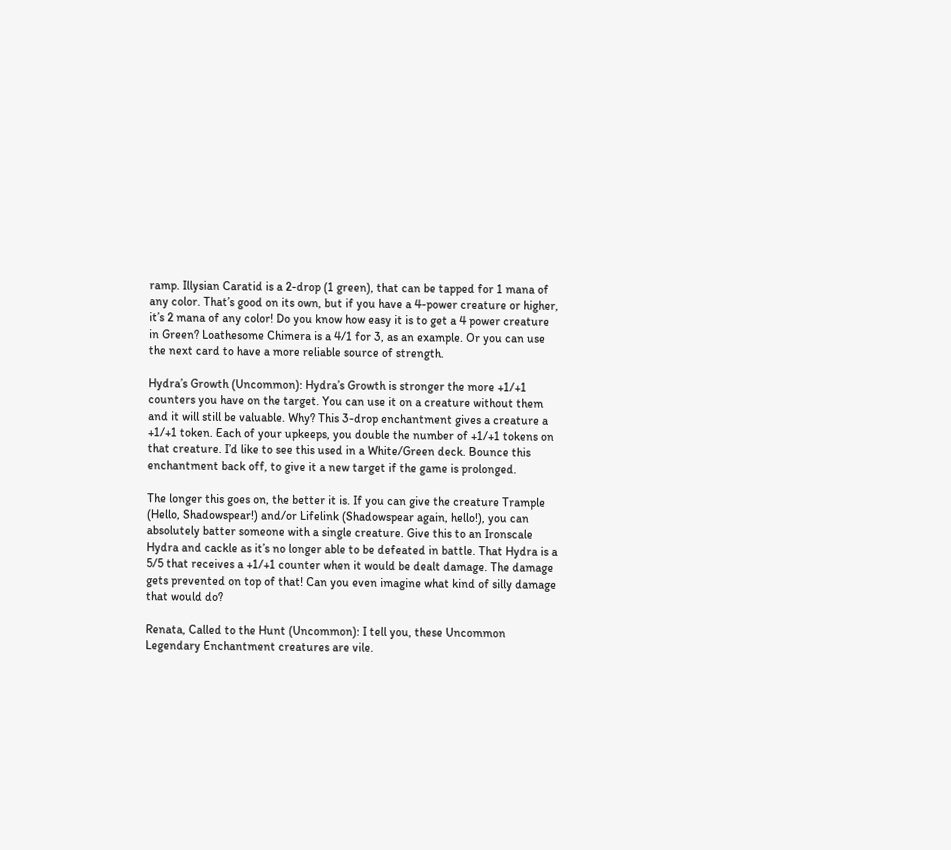ramp. Illysian Caratid is a 2-drop (1 green), that can be tapped for 1 mana of any color. That’s good on its own, but if you have a 4-power creature or higher, it’s 2 mana of any color! Do you know how easy it is to get a 4 power creature in Green? Loathesome Chimera is a 4/1 for 3, as an example. Or you can use the next card to have a more reliable source of strength.

Hydra’s Growth (Uncommon): Hydra’s Growth is stronger the more +1/+1 counters you have on the target. You can use it on a creature without them and it will still be valuable. Why? This 3-drop enchantment gives a creature a +1/+1 token. Each of your upkeeps, you double the number of +1/+1 tokens on that creature. I’d like to see this used in a White/Green deck. Bounce this enchantment back off, to give it a new target if the game is prolonged.

The longer this goes on, the better it is. If you can give the creature Trample (Hello, Shadowspear!) and/or Lifelink (Shadowspear again, hello!), you can absolutely batter someone with a single creature. Give this to an Ironscale Hydra and cackle as it’s no longer able to be defeated in battle. That Hydra is a 5/5 that receives a +1/+1 counter when it would be dealt damage. The damage gets prevented on top of that! Can you even imagine what kind of silly damage that would do?

Renata, Called to the Hunt (Uncommon): I tell you, these Uncommon Legendary Enchantment creatures are vile.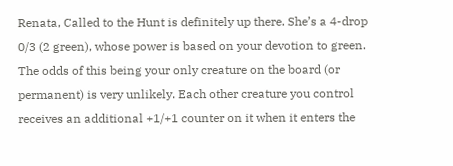Renata, Called to the Hunt is definitely up there. She’s a 4-drop 0/3 (2 green), whose power is based on your devotion to green. The odds of this being your only creature on the board (or permanent) is very unlikely. Each other creature you control receives an additional +1/+1 counter on it when it enters the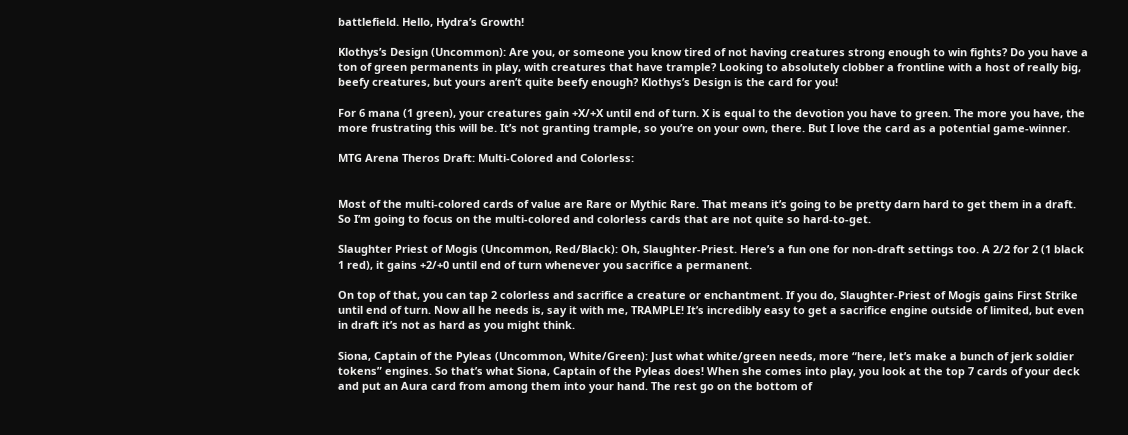battlefield. Hello, Hydra’s Growth!

Klothys’s Design (Uncommon): Are you, or someone you know tired of not having creatures strong enough to win fights? Do you have a ton of green permanents in play, with creatures that have trample? Looking to absolutely clobber a frontline with a host of really big, beefy creatures, but yours aren’t quite beefy enough? Klothys’s Design is the card for you!

For 6 mana (1 green), your creatures gain +X/+X until end of turn. X is equal to the devotion you have to green. The more you have, the more frustrating this will be. It’s not granting trample, so you’re on your own, there. But I love the card as a potential game-winner.

MTG Arena Theros Draft: Multi-Colored and Colorless:


Most of the multi-colored cards of value are Rare or Mythic Rare. That means it’s going to be pretty darn hard to get them in a draft. So I’m going to focus on the multi-colored and colorless cards that are not quite so hard-to-get.

Slaughter Priest of Mogis (Uncommon, Red/Black): Oh, Slaughter-Priest. Here’s a fun one for non-draft settings too. A 2/2 for 2 (1 black 1 red), it gains +2/+0 until end of turn whenever you sacrifice a permanent.

On top of that, you can tap 2 colorless and sacrifice a creature or enchantment. If you do, Slaughter-Priest of Mogis gains First Strike until end of turn. Now all he needs is, say it with me, TRAMPLE! It’s incredibly easy to get a sacrifice engine outside of limited, but even in draft it’s not as hard as you might think.

Siona, Captain of the Pyleas (Uncommon, White/Green): Just what white/green needs, more “here, let’s make a bunch of jerk soldier tokens” engines. So that’s what Siona, Captain of the Pyleas does! When she comes into play, you look at the top 7 cards of your deck and put an Aura card from among them into your hand. The rest go on the bottom of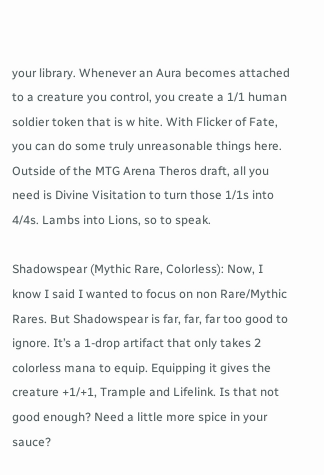your library. Whenever an Aura becomes attached to a creature you control, you create a 1/1 human soldier token that is w hite. With Flicker of Fate, you can do some truly unreasonable things here. Outside of the MTG Arena Theros draft, all you need is Divine Visitation to turn those 1/1s into 4/4s. Lambs into Lions, so to speak.

Shadowspear (Mythic Rare, Colorless): Now, I know I said I wanted to focus on non Rare/Mythic Rares. But Shadowspear is far, far, far too good to ignore. It’s a 1-drop artifact that only takes 2 colorless mana to equip. Equipping it gives the creature +1/+1, Trample and Lifelink. Is that not good enough? Need a little more spice in your sauce?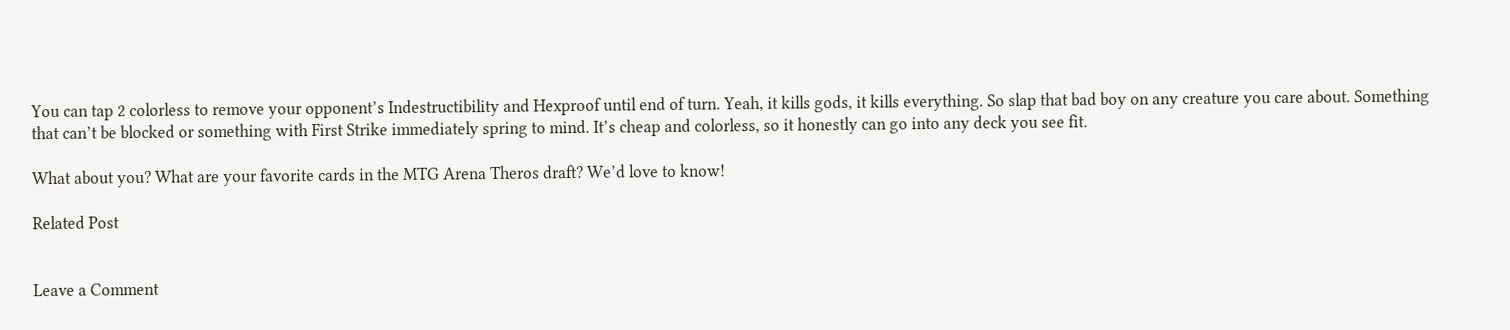You can tap 2 colorless to remove your opponent’s Indestructibility and Hexproof until end of turn. Yeah, it kills gods, it kills everything. So slap that bad boy on any creature you care about. Something that can’t be blocked or something with First Strike immediately spring to mind. It’s cheap and colorless, so it honestly can go into any deck you see fit.

What about you? What are your favorite cards in the MTG Arena Theros draft? We’d love to know!

Related Post


Leave a Comment